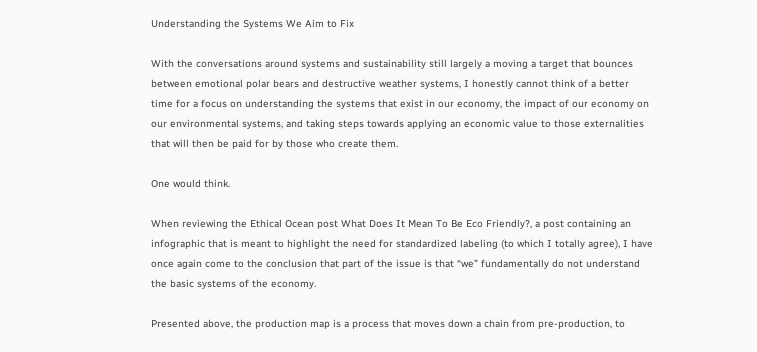Understanding the Systems We Aim to Fix

With the conversations around systems and sustainability still largely a moving a target that bounces between emotional polar bears and destructive weather systems, I honestly cannot think of a better time for a focus on understanding the systems that exist in our economy, the impact of our economy on our environmental systems, and taking steps towards applying an economic value to those externalities that will then be paid for by those who create them.

One would think.

When reviewing the Ethical Ocean post What Does It Mean To Be Eco Friendly?, a post containing an infographic that is meant to highlight the need for standardized labeling (to which I totally agree), I have once again come to the conclusion that part of the issue is that “we” fundamentally do not understand the basic systems of the economy.

Presented above, the production map is a process that moves down a chain from pre-production, to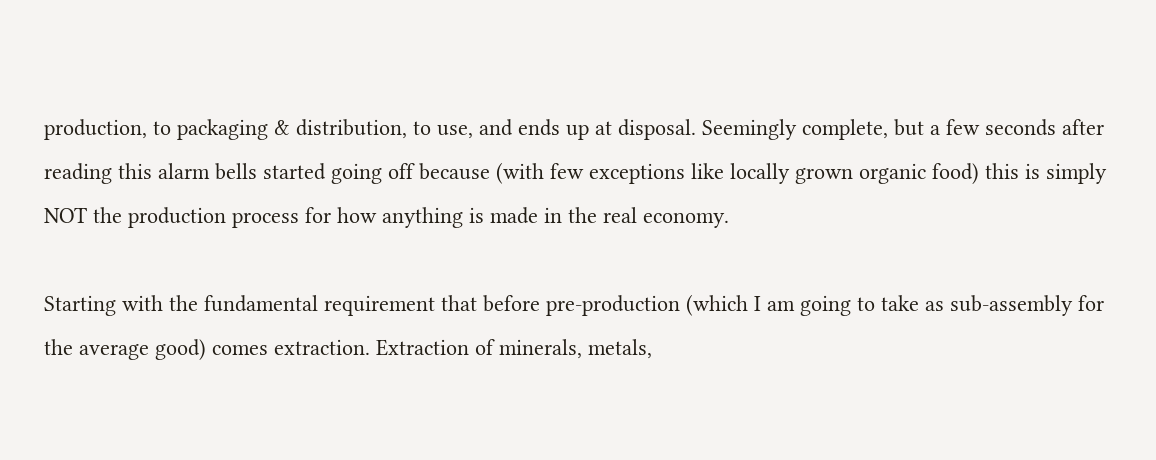production, to packaging & distribution, to use, and ends up at disposal. Seemingly complete, but a few seconds after reading this alarm bells started going off because (with few exceptions like locally grown organic food) this is simply NOT the production process for how anything is made in the real economy.

Starting with the fundamental requirement that before pre-production (which I am going to take as sub-assembly for the average good) comes extraction. Extraction of minerals, metals,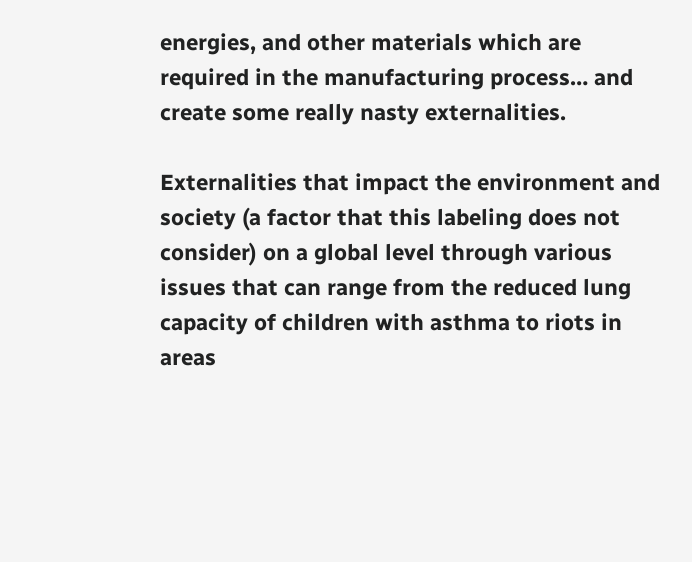energies, and other materials which are required in the manufacturing process… and create some really nasty externalities.

Externalities that impact the environment and society (a factor that this labeling does not consider) on a global level through various issues that can range from the reduced lung capacity of children with asthma to riots in areas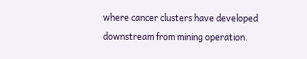where cancer clusters have developed downstream from mining operation.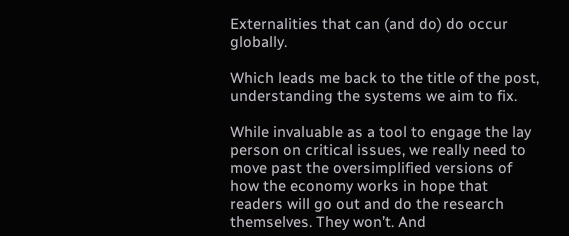Externalities that can (and do) do occur globally.

Which leads me back to the title of the post, understanding the systems we aim to fix.

While invaluable as a tool to engage the lay person on critical issues, we really need to move past the oversimplified versions of how the economy works in hope that readers will go out and do the research themselves. They won’t. And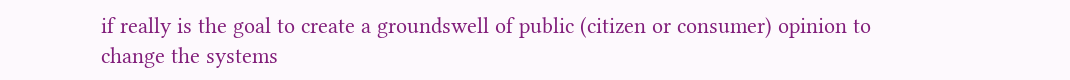if really is the goal to create a groundswell of public (citizen or consumer) opinion to change the systems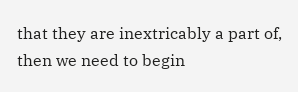that they are inextricably a part of, then we need to begin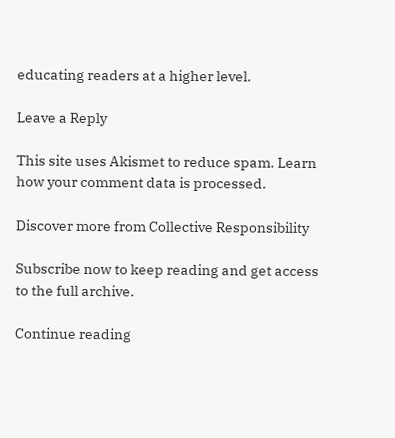educating readers at a higher level.

Leave a Reply

This site uses Akismet to reduce spam. Learn how your comment data is processed.

Discover more from Collective Responsibility

Subscribe now to keep reading and get access to the full archive.

Continue reading